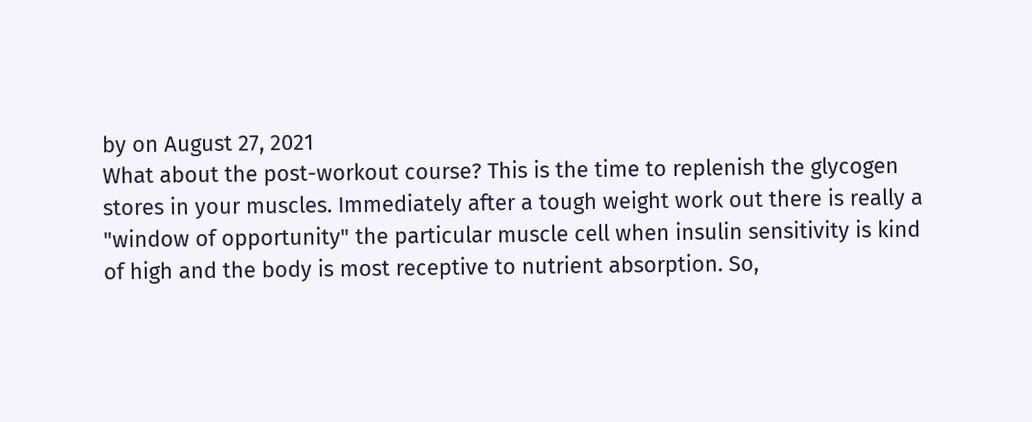by on August 27, 2021
What about the post-workout course? This is the time to replenish the glycogen stores in your muscles. Immediately after a tough weight work out there is really a "window of opportunity" the particular muscle cell when insulin sensitivity is kind of high and the body is most receptive to nutrient absorption. So,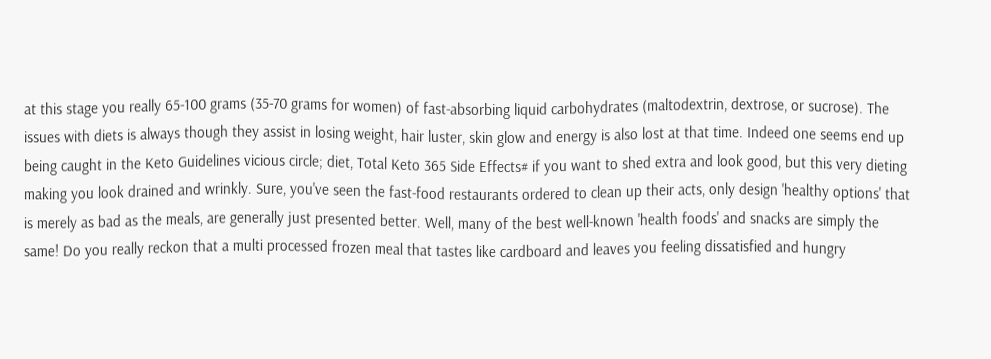at this stage you really 65-100 grams (35-70 grams for women) of fast-absorbing liquid carbohydrates (maltodextrin, dextrose, or sucrose). The issues with diets is always though they assist in losing weight, hair luster, skin glow and energy is also lost at that time. Indeed one seems end up being caught in the Keto Guidelines vicious circle; diet, Total Keto 365 Side Effects# if you want to shed extra and look good, but this very dieting making you look drained and wrinkly. Sure, you've seen the fast-food restaurants ordered to clean up their acts, only design 'healthy options' that is merely as bad as the meals, are generally just presented better. Well, many of the best well-known 'health foods' and snacks are simply the same! Do you really reckon that a multi processed frozen meal that tastes like cardboard and leaves you feeling dissatisfied and hungry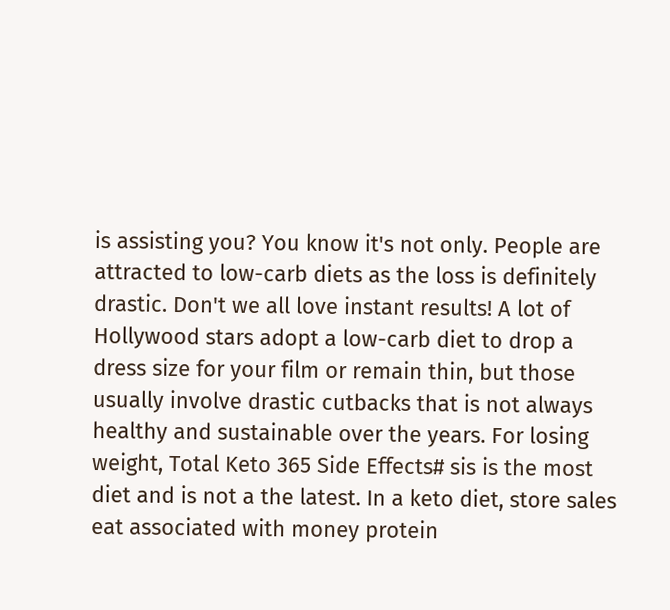is assisting you? You know it's not only. People are attracted to low-carb diets as the loss is definitely drastic. Don't we all love instant results! A lot of Hollywood stars adopt a low-carb diet to drop a dress size for your film or remain thin, but those usually involve drastic cutbacks that is not always healthy and sustainable over the years. For losing weight, Total Keto 365 Side Effects# sis is the most diet and is not a the latest. In a keto diet, store sales eat associated with money protein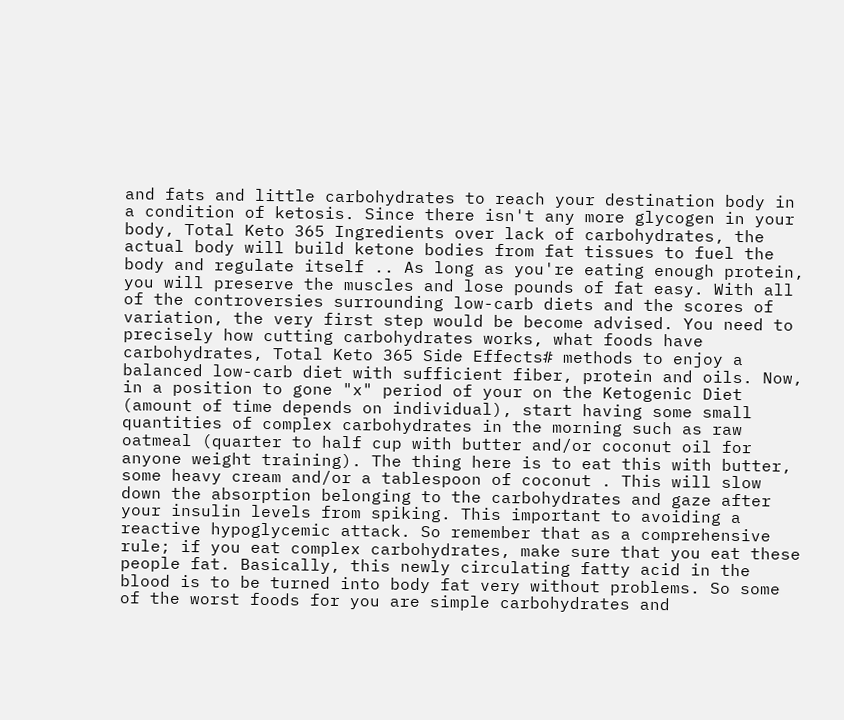and fats and little carbohydrates to reach your destination body in a condition of ketosis. Since there isn't any more glycogen in your body, Total Keto 365 Ingredients over lack of carbohydrates, the actual body will build ketone bodies from fat tissues to fuel the body and regulate itself .. As long as you're eating enough protein, you will preserve the muscles and lose pounds of fat easy. With all of the controversies surrounding low-carb diets and the scores of variation, the very first step would be become advised. You need to precisely how cutting carbohydrates works, what foods have carbohydrates, Total Keto 365 Side Effects# methods to enjoy a balanced low-carb diet with sufficient fiber, protein and oils. Now, in a position to gone "x" period of your on the Ketogenic Diet (amount of time depends on individual), start having some small quantities of complex carbohydrates in the morning such as raw oatmeal (quarter to half cup with butter and/or coconut oil for anyone weight training). The thing here is to eat this with butter, some heavy cream and/or a tablespoon of coconut . This will slow down the absorption belonging to the carbohydrates and gaze after your insulin levels from spiking. This important to avoiding a reactive hypoglycemic attack. So remember that as a comprehensive rule; if you eat complex carbohydrates, make sure that you eat these people fat. Basically, this newly circulating fatty acid in the blood is to be turned into body fat very without problems. So some of the worst foods for you are simple carbohydrates and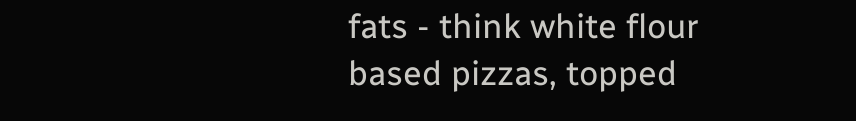fats - think white flour based pizzas, topped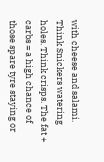with cheese and salami. Think Snickers watering holes. Think crisps. The fat + carbs = a high chance of those spare tyre staying or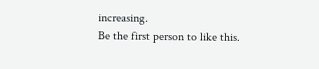increasing.
Be the first person to like this.